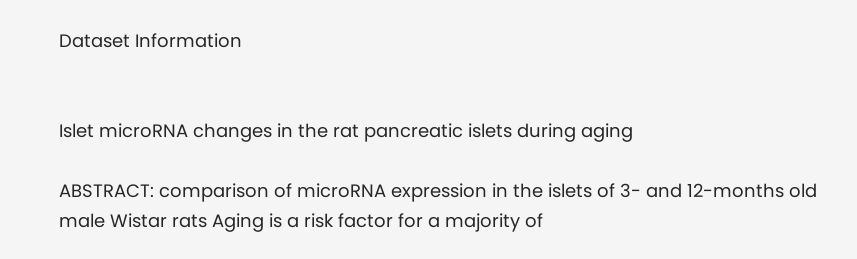Dataset Information


Islet microRNA changes in the rat pancreatic islets during aging

ABSTRACT: comparison of microRNA expression in the islets of 3- and 12-months old male Wistar rats Aging is a risk factor for a majority of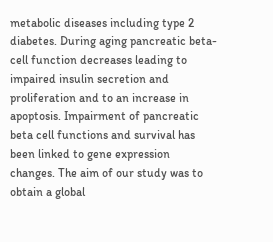metabolic diseases including type 2 diabetes. During aging pancreatic beta-cell function decreases leading to impaired insulin secretion and proliferation and to an increase in apoptosis. Impairment of pancreatic beta cell functions and survival has been linked to gene expression changes. The aim of our study was to obtain a global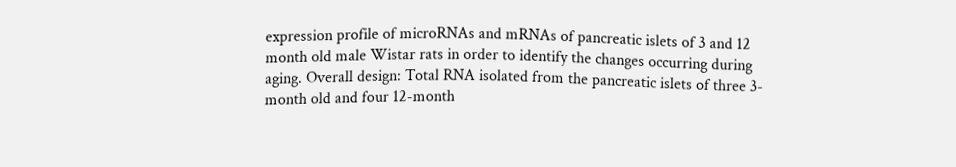expression profile of microRNAs and mRNAs of pancreatic islets of 3 and 12 month old male Wistar rats in order to identify the changes occurring during aging. Overall design: Total RNA isolated from the pancreatic islets of three 3-month old and four 12-month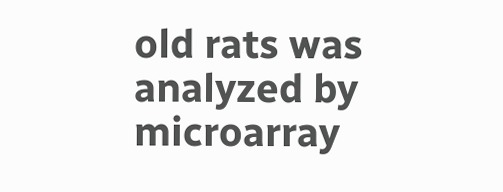old rats was analyzed by microarray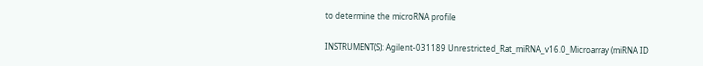to determine the microRNA profile

INSTRUMENT(S): Agilent-031189 Unrestricted_Rat_miRNA_v16.0_Microarray (miRNA ID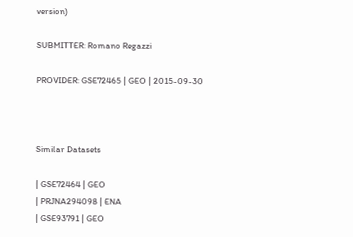version)

SUBMITTER: Romano Regazzi

PROVIDER: GSE72465 | GEO | 2015-09-30



Similar Datasets

| GSE72464 | GEO
| PRJNA294098 | ENA
| GSE93791 | GEO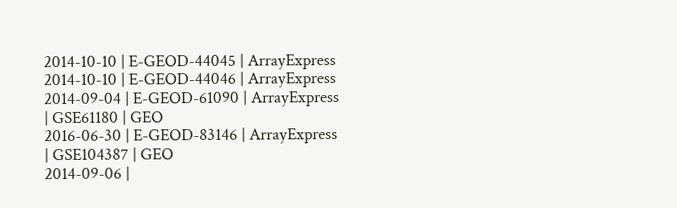2014-10-10 | E-GEOD-44045 | ArrayExpress
2014-10-10 | E-GEOD-44046 | ArrayExpress
2014-09-04 | E-GEOD-61090 | ArrayExpress
| GSE61180 | GEO
2016-06-30 | E-GEOD-83146 | ArrayExpress
| GSE104387 | GEO
2014-09-06 |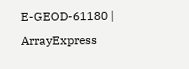E-GEOD-61180 | ArrayExpress